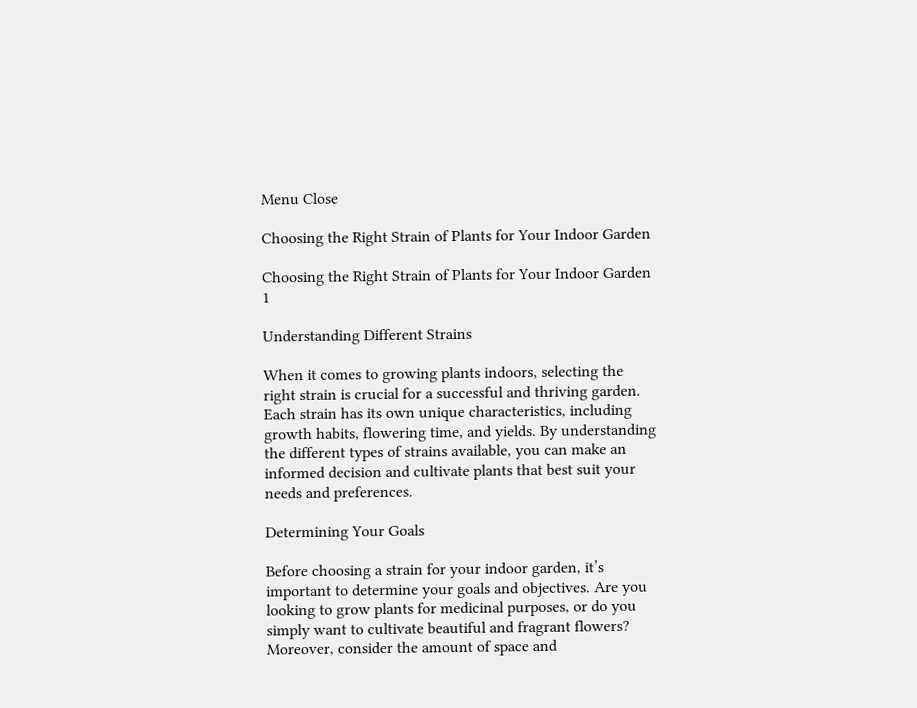Menu Close

Choosing the Right Strain of Plants for Your Indoor Garden

Choosing the Right Strain of Plants for Your Indoor Garden 1

Understanding Different Strains

When it comes to growing plants indoors, selecting the right strain is crucial for a successful and thriving garden. Each strain has its own unique characteristics, including growth habits, flowering time, and yields. By understanding the different types of strains available, you can make an informed decision and cultivate plants that best suit your needs and preferences.

Determining Your Goals

Before choosing a strain for your indoor garden, it’s important to determine your goals and objectives. Are you looking to grow plants for medicinal purposes, or do you simply want to cultivate beautiful and fragrant flowers? Moreover, consider the amount of space and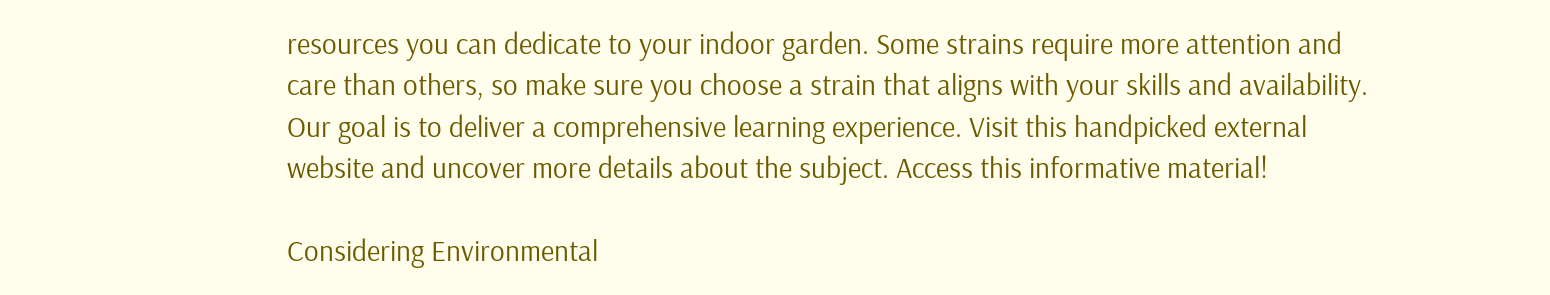resources you can dedicate to your indoor garden. Some strains require more attention and care than others, so make sure you choose a strain that aligns with your skills and availability. Our goal is to deliver a comprehensive learning experience. Visit this handpicked external website and uncover more details about the subject. Access this informative material!

Considering Environmental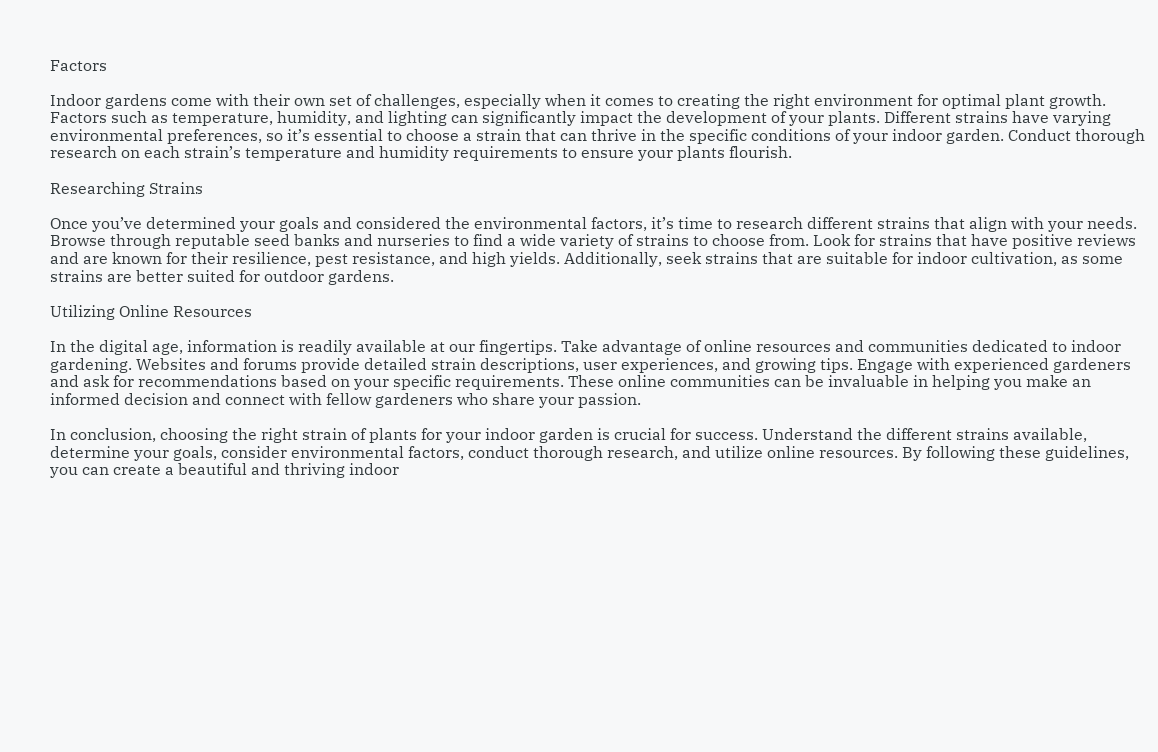Factors

Indoor gardens come with their own set of challenges, especially when it comes to creating the right environment for optimal plant growth. Factors such as temperature, humidity, and lighting can significantly impact the development of your plants. Different strains have varying environmental preferences, so it’s essential to choose a strain that can thrive in the specific conditions of your indoor garden. Conduct thorough research on each strain’s temperature and humidity requirements to ensure your plants flourish.

Researching Strains

Once you’ve determined your goals and considered the environmental factors, it’s time to research different strains that align with your needs. Browse through reputable seed banks and nurseries to find a wide variety of strains to choose from. Look for strains that have positive reviews and are known for their resilience, pest resistance, and high yields. Additionally, seek strains that are suitable for indoor cultivation, as some strains are better suited for outdoor gardens.

Utilizing Online Resources

In the digital age, information is readily available at our fingertips. Take advantage of online resources and communities dedicated to indoor gardening. Websites and forums provide detailed strain descriptions, user experiences, and growing tips. Engage with experienced gardeners and ask for recommendations based on your specific requirements. These online communities can be invaluable in helping you make an informed decision and connect with fellow gardeners who share your passion.

In conclusion, choosing the right strain of plants for your indoor garden is crucial for success. Understand the different strains available, determine your goals, consider environmental factors, conduct thorough research, and utilize online resources. By following these guidelines, you can create a beautiful and thriving indoor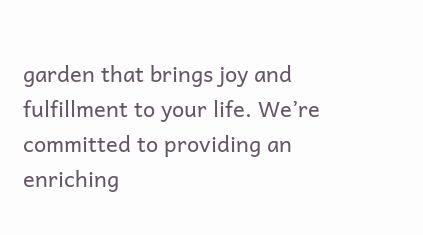garden that brings joy and fulfillment to your life. We’re committed to providing an enriching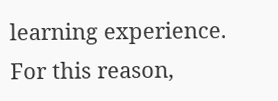learning experience. For this reason,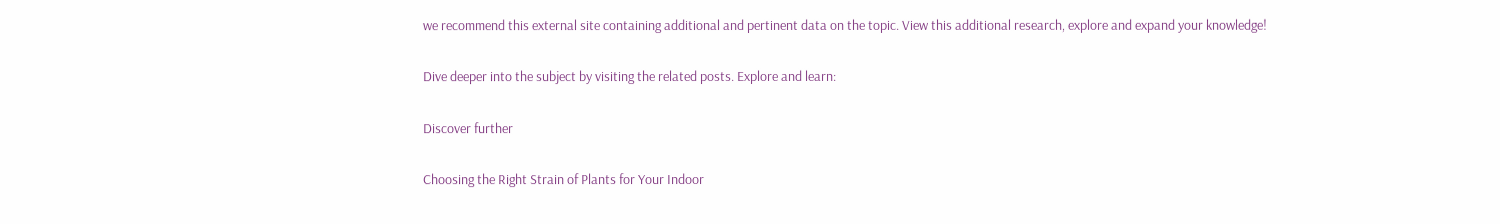we recommend this external site containing additional and pertinent data on the topic. View this additional research, explore and expand your knowledge!

Dive deeper into the subject by visiting the related posts. Explore and learn:

Discover further

Choosing the Right Strain of Plants for Your Indoor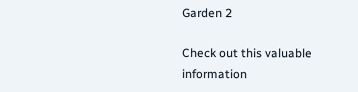Garden 2

Check out this valuable information